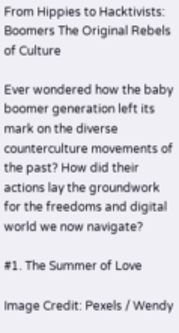From Hippies to Hacktivists: Boomers The Original Rebels of Culture

Ever wondered how the baby boomer generation left its mark on the diverse counterculture movements of the past? How did their actions lay the groundwork for the freedoms and digital world we now navigate?

#1. The Summer of Love

Image Credit: Pexels / Wendy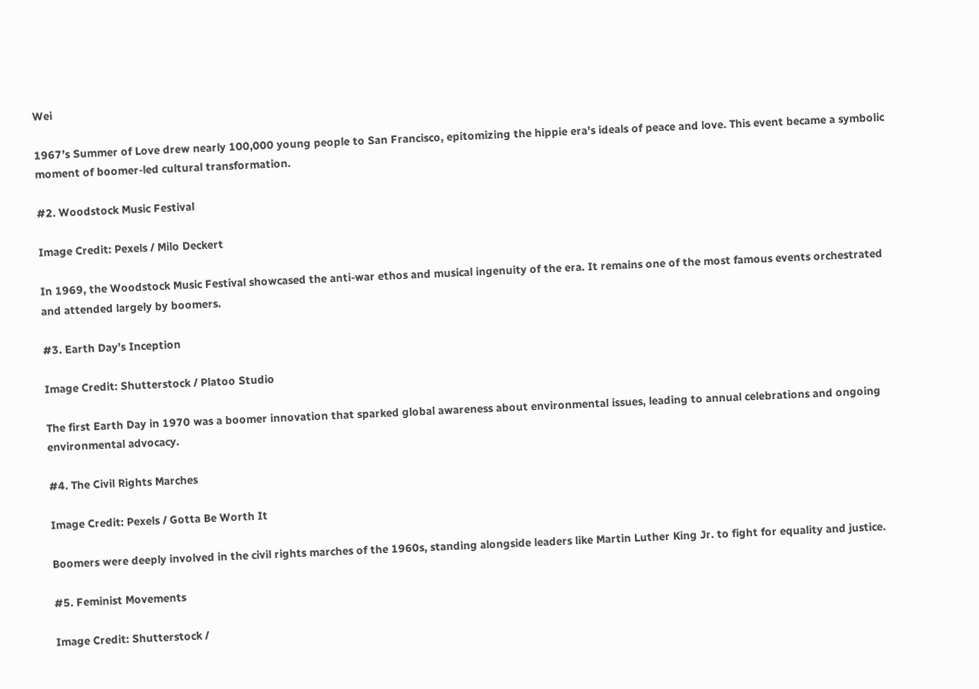Wei

1967’s Summer of Love drew nearly 100,000 young people to San Francisco, epitomizing the hippie era’s ideals of peace and love. This event became a symbolic moment of boomer-led cultural transformation.

#2. Woodstock Music Festival

Image Credit: Pexels / Milo Deckert

In 1969, the Woodstock Music Festival showcased the anti-war ethos and musical ingenuity of the era. It remains one of the most famous events orchestrated and attended largely by boomers.

#3. Earth Day’s Inception

Image Credit: Shutterstock / Platoo Studio

The first Earth Day in 1970 was a boomer innovation that sparked global awareness about environmental issues, leading to annual celebrations and ongoing environmental advocacy.

#4. The Civil Rights Marches

Image Credit: Pexels / Gotta Be Worth It

Boomers were deeply involved in the civil rights marches of the 1960s, standing alongside leaders like Martin Luther King Jr. to fight for equality and justice.

#5. Feminist Movements

Image Credit: Shutterstock /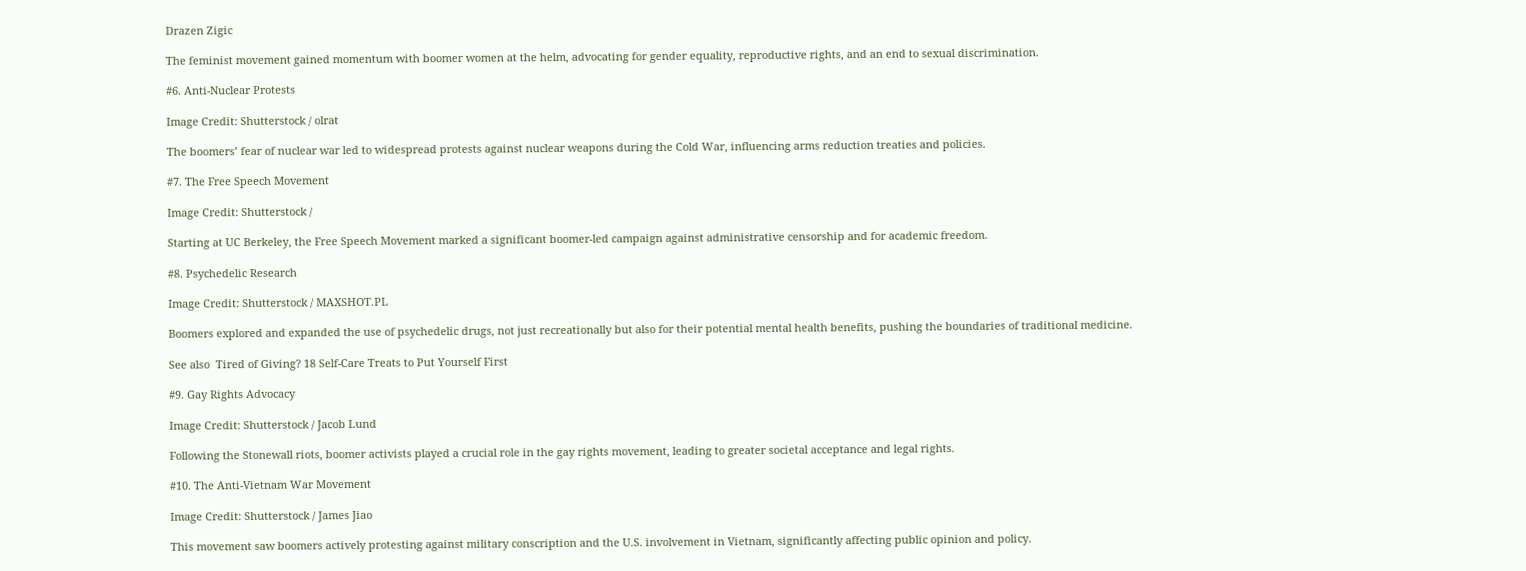Drazen Zigic

The feminist movement gained momentum with boomer women at the helm, advocating for gender equality, reproductive rights, and an end to sexual discrimination.

#6. Anti-Nuclear Protests

Image Credit: Shutterstock / olrat

The boomers’ fear of nuclear war led to widespread protests against nuclear weapons during the Cold War, influencing arms reduction treaties and policies.

#7. The Free Speech Movement

Image Credit: Shutterstock /

Starting at UC Berkeley, the Free Speech Movement marked a significant boomer-led campaign against administrative censorship and for academic freedom.

#8. Psychedelic Research

Image Credit: Shutterstock / MAXSHOT.PL

Boomers explored and expanded the use of psychedelic drugs, not just recreationally but also for their potential mental health benefits, pushing the boundaries of traditional medicine.

See also  Tired of Giving? 18 Self-Care Treats to Put Yourself First

#9. Gay Rights Advocacy

Image Credit: Shutterstock / Jacob Lund

Following the Stonewall riots, boomer activists played a crucial role in the gay rights movement, leading to greater societal acceptance and legal rights.

#10. The Anti-Vietnam War Movement

Image Credit: Shutterstock / James Jiao

This movement saw boomers actively protesting against military conscription and the U.S. involvement in Vietnam, significantly affecting public opinion and policy.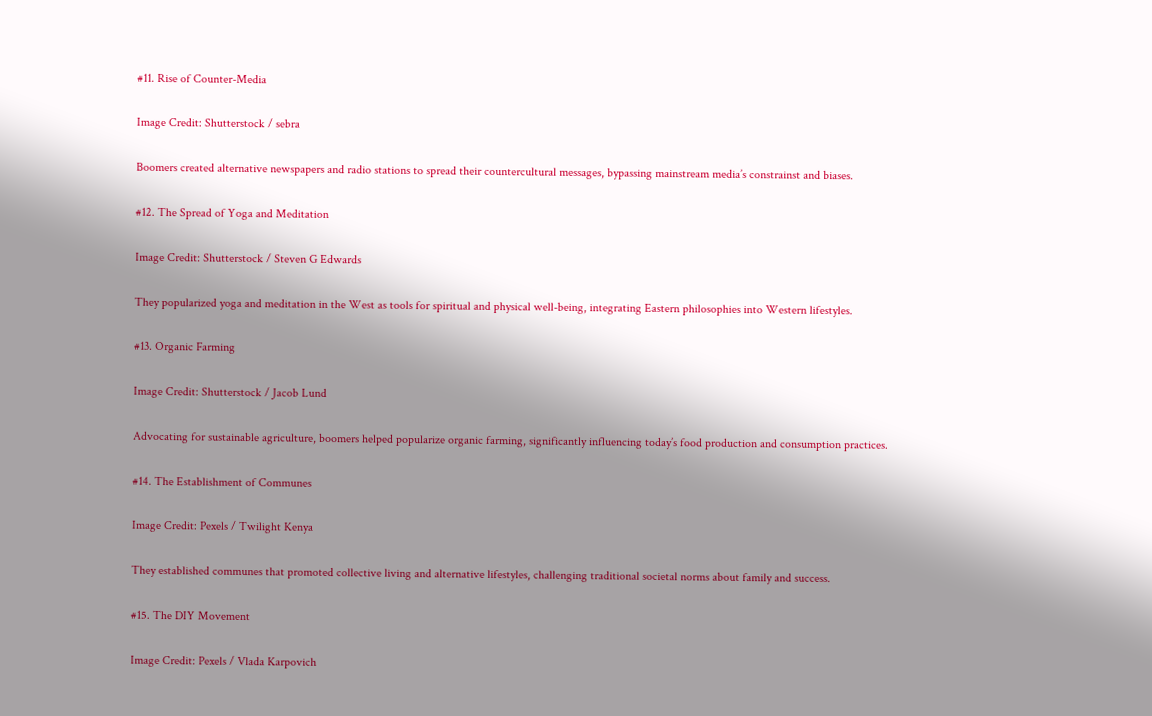#11. Rise of Counter-Media

Image Credit: Shutterstock / sebra

Boomers created alternative newspapers and radio stations to spread their countercultural messages, bypassing mainstream media’s constrainst and biases.

#12. The Spread of Yoga and Meditation

Image Credit: Shutterstock / Steven G Edwards

They popularized yoga and meditation in the West as tools for spiritual and physical well-being, integrating Eastern philosophies into Western lifestyles.

#13. Organic Farming

Image Credit: Shutterstock / Jacob Lund

Advocating for sustainable agriculture, boomers helped popularize organic farming, significantly influencing today’s food production and consumption practices.

#14. The Establishment of Communes

Image Credit: Pexels / Twilight Kenya

They established communes that promoted collective living and alternative lifestyles, challenging traditional societal norms about family and success.

#15. The DIY Movement

Image Credit: Pexels / Vlada Karpovich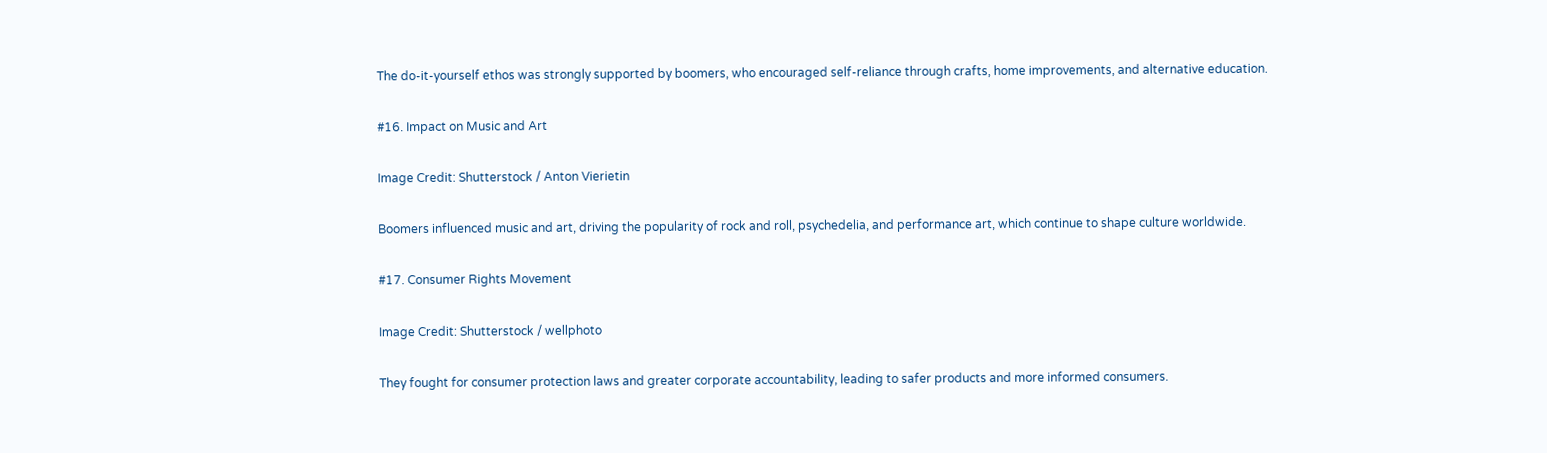The do-it-yourself ethos was strongly supported by boomers, who encouraged self-reliance through crafts, home improvements, and alternative education.

#16. Impact on Music and Art

Image Credit: Shutterstock / Anton Vierietin

Boomers influenced music and art, driving the popularity of rock and roll, psychedelia, and performance art, which continue to shape culture worldwide.

#17. Consumer Rights Movement

Image Credit: Shutterstock / wellphoto

They fought for consumer protection laws and greater corporate accountability, leading to safer products and more informed consumers.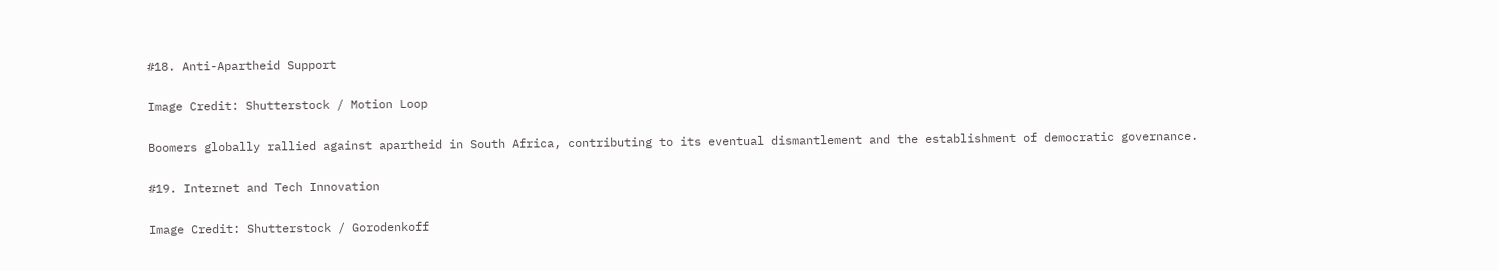#18. Anti-Apartheid Support

Image Credit: Shutterstock / Motion Loop

Boomers globally rallied against apartheid in South Africa, contributing to its eventual dismantlement and the establishment of democratic governance.

#19. Internet and Tech Innovation

Image Credit: Shutterstock / Gorodenkoff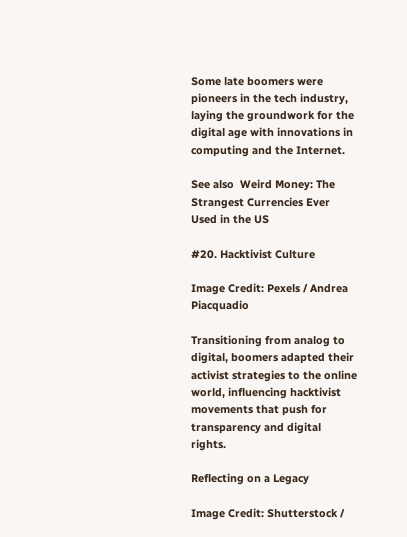Some late boomers were pioneers in the tech industry, laying the groundwork for the digital age with innovations in computing and the Internet.

See also  Weird Money: The Strangest Currencies Ever Used in the US

#20. Hacktivist Culture

Image Credit: Pexels / Andrea Piacquadio

Transitioning from analog to digital, boomers adapted their activist strategies to the online world, influencing hacktivist movements that push for transparency and digital rights.

Reflecting on a Legacy

Image Credit: Shutterstock /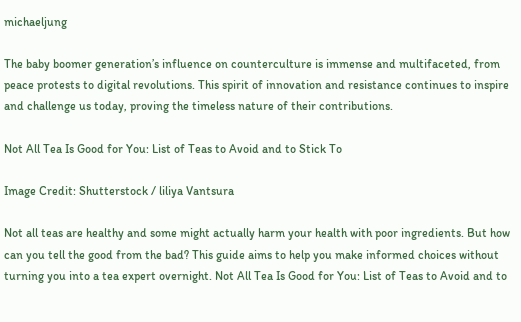michaeljung

The baby boomer generation’s influence on counterculture is immense and multifaceted, from peace protests to digital revolutions. This spirit of innovation and resistance continues to inspire and challenge us today, proving the timeless nature of their contributions.

Not All Tea Is Good for You: List of Teas to Avoid and to Stick To

Image Credit: Shutterstock / liliya Vantsura

Not all teas are healthy and some might actually harm your health with poor ingredients. But how can you tell the good from the bad? This guide aims to help you make informed choices without turning you into a tea expert overnight. Not All Tea Is Good for You: List of Teas to Avoid and to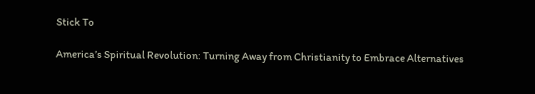Stick To

America’s Spiritual Revolution: Turning Away from Christianity to Embrace Alternatives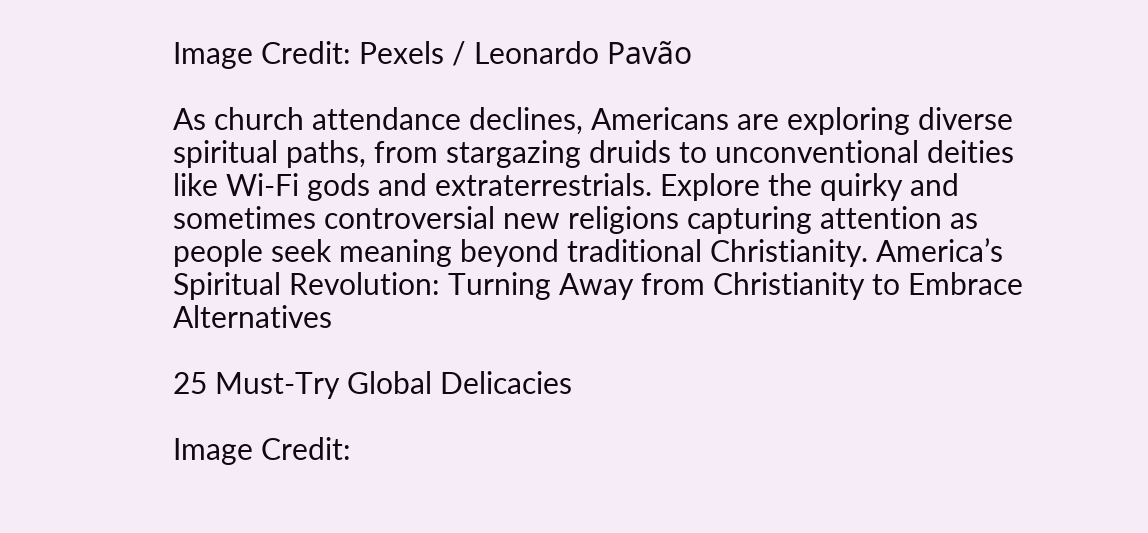Image Credit: Pexels / Leonardo Pavão

As church attendance declines, Americans are exploring diverse spiritual paths, from stargazing druids to unconventional deities like Wi-Fi gods and extraterrestrials. Explore the quirky and sometimes controversial new religions capturing attention as people seek meaning beyond traditional Christianity. America’s Spiritual Revolution: Turning Away from Christianity to Embrace Alternatives

25 Must-Try Global Delicacies

Image Credit: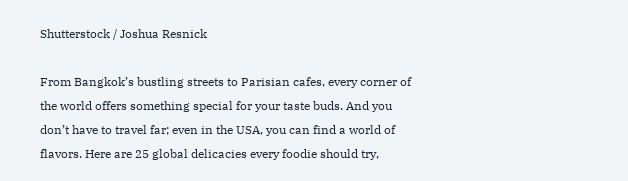Shutterstock / Joshua Resnick

From Bangkok’s bustling streets to Parisian cafes, every corner of the world offers something special for your taste buds. And you don’t have to travel far; even in the USA, you can find a world of flavors. Here are 25 global delicacies every foodie should try,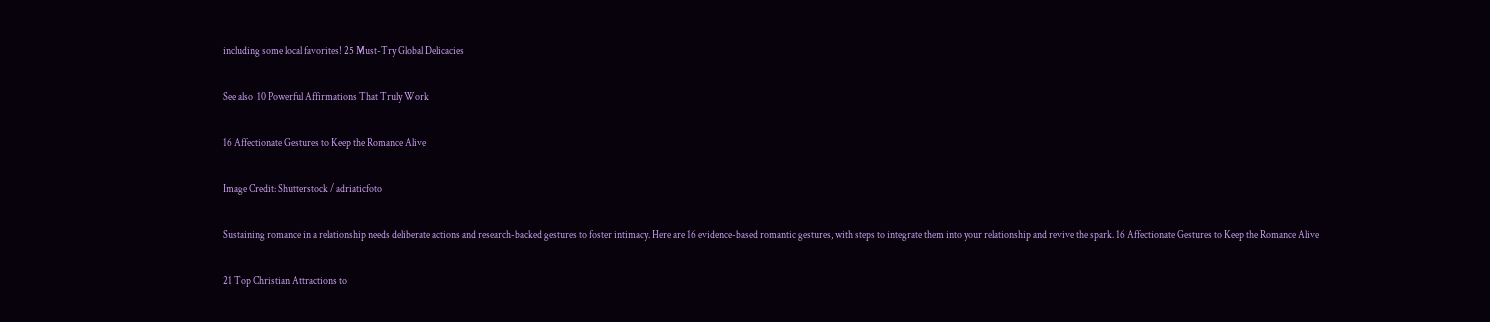including some local favorites! 25 Must-Try Global Delicacies

See also  10 Powerful Affirmations That Truly Work

16 Affectionate Gestures to Keep the Romance Alive

Image Credit: Shutterstock / adriaticfoto

Sustaining romance in a relationship needs deliberate actions and research-backed gestures to foster intimacy. Here are 16 evidence-based romantic gestures, with steps to integrate them into your relationship and revive the spark. 16 Affectionate Gestures to Keep the Romance Alive

21 Top Christian Attractions to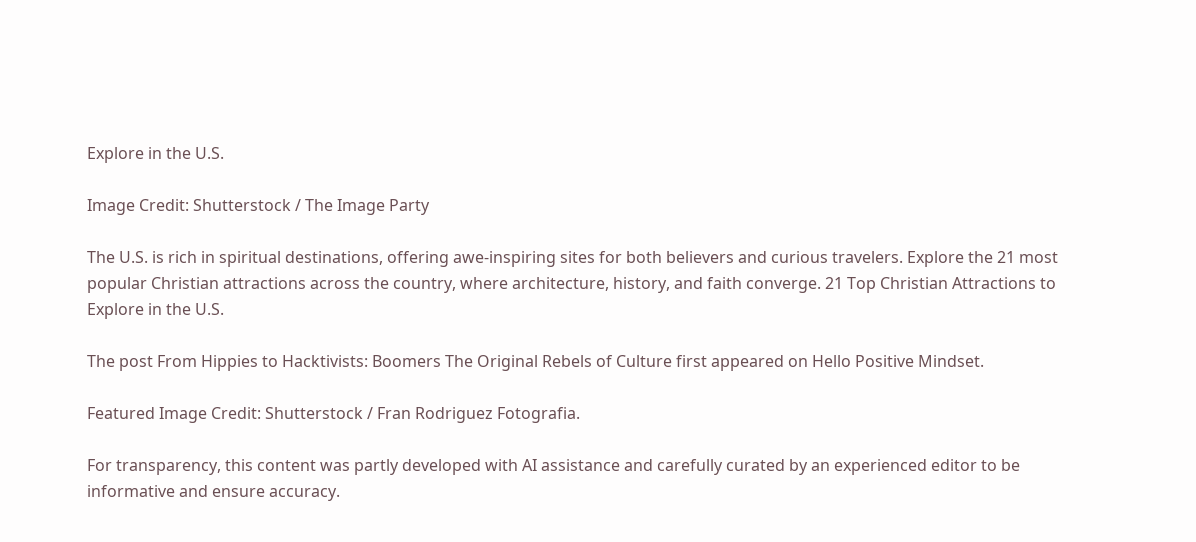Explore in the U.S.

Image Credit: Shutterstock / The Image Party

The U.S. is rich in spiritual destinations, offering awe-inspiring sites for both believers and curious travelers. Explore the 21 most popular Christian attractions across the country, where architecture, history, and faith converge. 21 Top Christian Attractions to Explore in the U.S.

The post From Hippies to Hacktivists: Boomers The Original Rebels of Culture first appeared on Hello Positive Mindset.

Featured Image Credit: Shutterstock / Fran Rodriguez Fotografia.

For transparency, this content was partly developed with AI assistance and carefully curated by an experienced editor to be informative and ensure accuracy.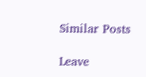Similar Posts

Leave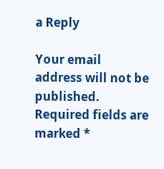a Reply

Your email address will not be published. Required fields are marked *